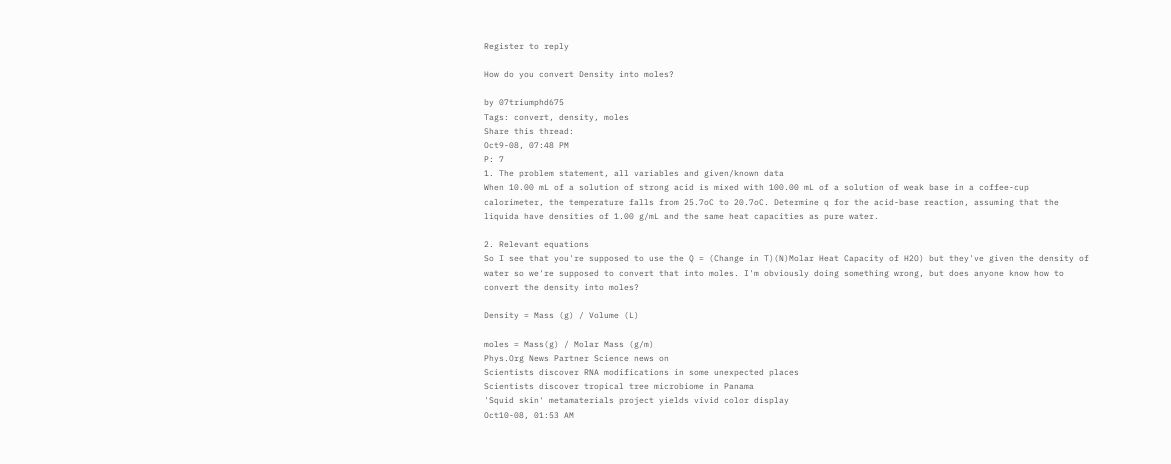Register to reply

How do you convert Density into moles?

by 07triumphd675
Tags: convert, density, moles
Share this thread:
Oct9-08, 07:48 PM
P: 7
1. The problem statement, all variables and given/known data
When 10.00 mL of a solution of strong acid is mixed with 100.00 mL of a solution of weak base in a coffee-cup calorimeter, the temperature falls from 25.7oC to 20.7oC. Determine q for the acid-base reaction, assuming that the liquida have densities of 1.00 g/mL and the same heat capacities as pure water.

2. Relevant equations
So I see that you're supposed to use the Q = (Change in T)(N)Molar Heat Capacity of H2O) but they've given the density of water so we're supposed to convert that into moles. I'm obviously doing something wrong, but does anyone know how to convert the density into moles?

Density = Mass (g) / Volume (L)

moles = Mass(g) / Molar Mass (g/m)
Phys.Org News Partner Science news on
Scientists discover RNA modifications in some unexpected places
Scientists discover tropical tree microbiome in Panama
'Squid skin' metamaterials project yields vivid color display
Oct10-08, 01:53 AM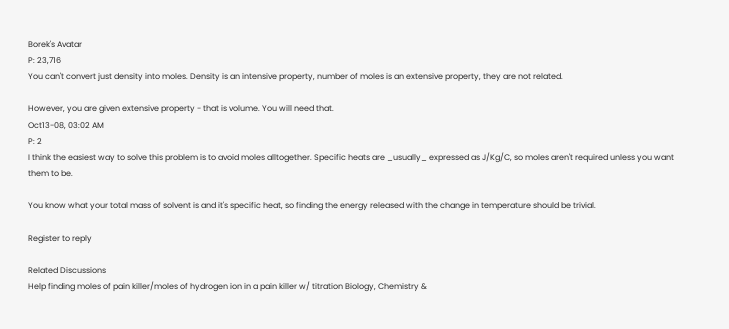Borek's Avatar
P: 23,716
You can't convert just density into moles. Density is an intensive property, number of moles is an extensive property, they are not related.

However, you are given extensive property - that is volume. You will need that.
Oct13-08, 03:02 AM
P: 2
I think the easiest way to solve this problem is to avoid moles alltogether. Specific heats are _usually_ expressed as J/Kg/C, so moles aren't required unless you want them to be.

You know what your total mass of solvent is and it's specific heat, so finding the energy released with the change in temperature should be trivial.

Register to reply

Related Discussions
Help finding moles of pain killer/moles of hydrogen ion in a pain killer w/ titration Biology, Chemistry &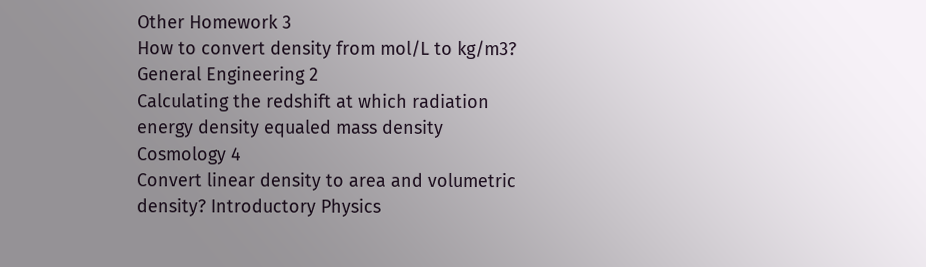Other Homework 3
How to convert density from mol/L to kg/m3? General Engineering 2
Calculating the redshift at which radiation energy density equaled mass density Cosmology 4
Convert linear density to area and volumetric density? Introductory Physics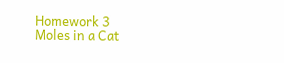Homework 3
Moles in a Cat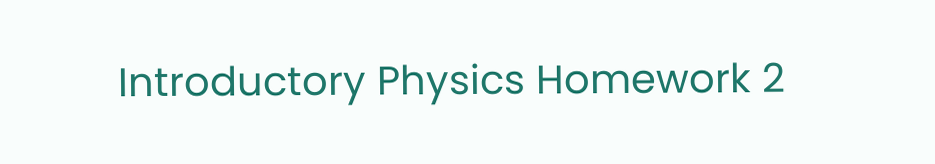Introductory Physics Homework 2